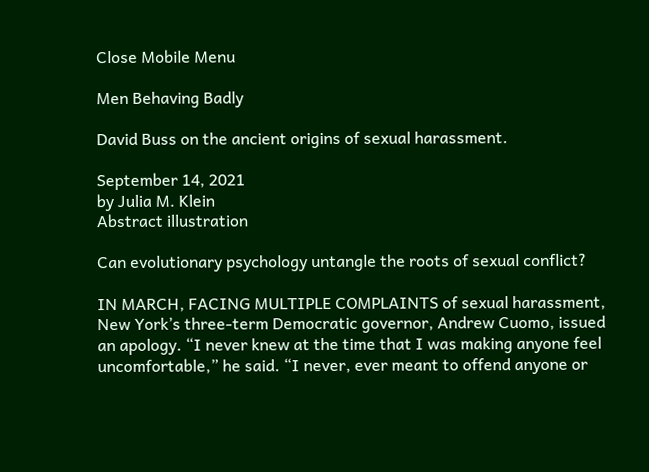Close Mobile Menu

Men Behaving Badly

David Buss on the ancient origins of sexual harassment.

September 14, 2021
by Julia M. Klein
Abstract illustration

Can evolutionary psychology untangle the roots of sexual conflict?

IN MARCH, FACING MULTIPLE COMPLAINTS of sexual harassment, New York’s three-term Democratic governor, Andrew Cuomo, issued an apology. “I never knew at the time that I was making anyone feel uncomfortable,” he said. “I never, ever meant to offend anyone or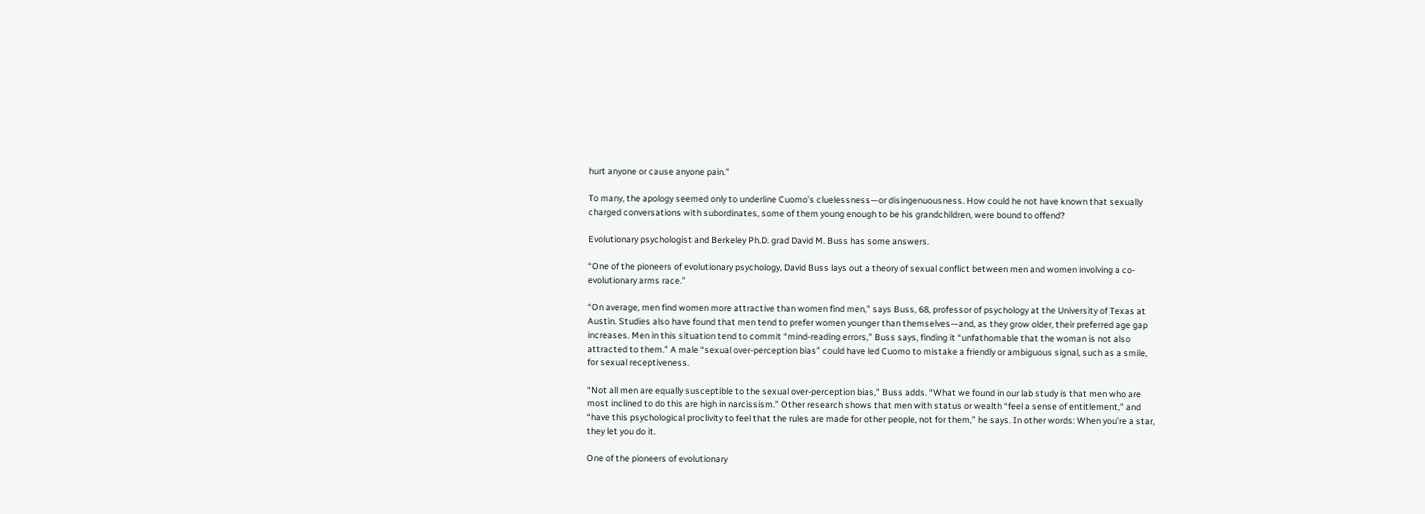hurt anyone or cause anyone pain.”

To many, the apology seemed only to underline Cuomo’s cluelessness—or disingenuousness. How could he not have known that sexually charged conversations with subordinates, some of them young enough to be his grandchildren, were bound to offend?

Evolutionary psychologist and Berkeley Ph.D. grad David M. Buss has some answers.

“One of the pioneers of evolutionary psychology, David Buss lays out a theory of sexual conflict between men and women involving a co-evolutionary arms race.”

“On average, men find women more attractive than women find men,” says Buss, 68, professor of psychology at the University of Texas at Austin. Studies also have found that men tend to prefer women younger than themselves—and, as they grow older, their preferred age gap increases. Men in this situation tend to commit “mind-reading errors,” Buss says, finding it “unfathomable that the woman is not also attracted to them.” A male “sexual over-perception bias” could have led Cuomo to mistake a friendly or ambiguous signal, such as a smile, for sexual receptiveness.

“Not all men are equally susceptible to the sexual over-perception bias,” Buss adds. “What we found in our lab study is that men who are most inclined to do this are high in narcissism.” Other research shows that men with status or wealth “feel a sense of entitlement,” and “have this psychological proclivity to feel that the rules are made for other people, not for them,” he says. In other words: When you’re a star, they let you do it.

One of the pioneers of evolutionary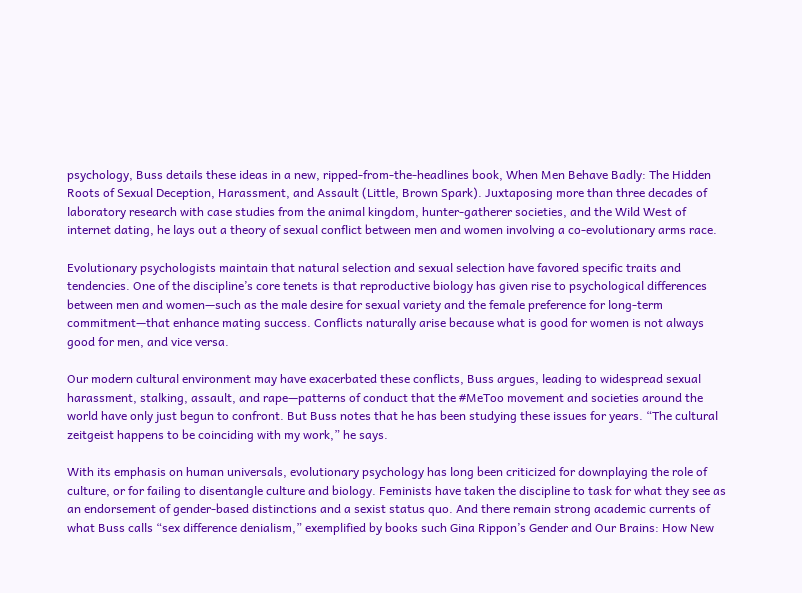psychology, Buss details these ideas in a new, ripped-from-the-headlines book, When Men Behave Badly: The Hidden Roots of Sexual Deception, Harassment, and Assault (Little, Brown Spark). Juxtaposing more than three decades of laboratory research with case studies from the animal kingdom, hunter-gatherer societies, and the Wild West of internet dating, he lays out a theory of sexual conflict between men and women involving a co-evolutionary arms race.

Evolutionary psychologists maintain that natural selection and sexual selection have favored specific traits and tendencies. One of the discipline’s core tenets is that reproductive biology has given rise to psychological differences between men and women—such as the male desire for sexual variety and the female preference for long-term commitment—that enhance mating success. Conflicts naturally arise because what is good for women is not always good for men, and vice versa.

Our modern cultural environment may have exacerbated these conflicts, Buss argues, leading to widespread sexual harassment, stalking, assault, and rape—patterns of conduct that the #MeToo movement and societies around the world have only just begun to confront. But Buss notes that he has been studying these issues for years. “The cultural zeitgeist happens to be coinciding with my work,” he says.

With its emphasis on human universals, evolutionary psychology has long been criticized for downplaying the role of culture, or for failing to disentangle culture and biology. Feminists have taken the discipline to task for what they see as an endorsement of gender-based distinctions and a sexist status quo. And there remain strong academic currents of what Buss calls “sex difference denialism,” exemplified by books such Gina Rippon’s Gender and Our Brains: How New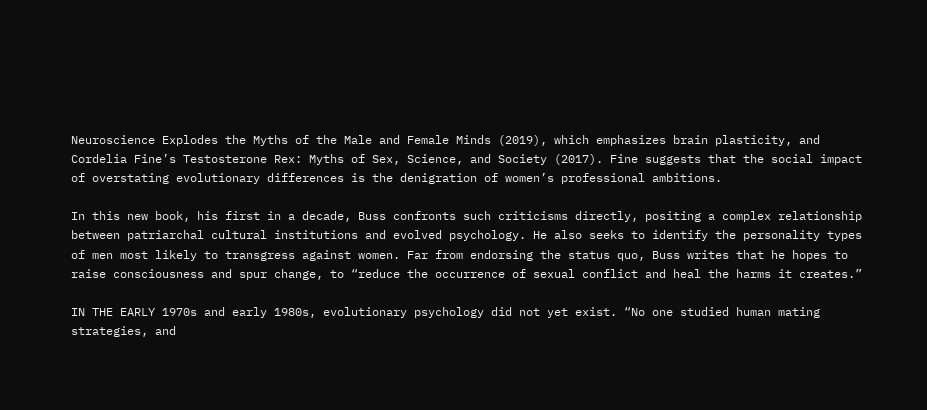Neuroscience Explodes the Myths of the Male and Female Minds (2019), which emphasizes brain plasticity, and Cordelia Fine’s Testosterone Rex: Myths of Sex, Science, and Society (2017). Fine suggests that the social impact of overstating evolutionary differences is the denigration of women’s professional ambitions.

In this new book, his first in a decade, Buss confronts such criticisms directly, positing a complex relationship between patriarchal cultural institutions and evolved psychology. He also seeks to identify the personality types of men most likely to transgress against women. Far from endorsing the status quo, Buss writes that he hopes to raise consciousness and spur change, to “reduce the occurrence of sexual conflict and heal the harms it creates.”

IN THE EARLY 1970s and early 1980s, evolutionary psychology did not yet exist. “No one studied human mating strategies, and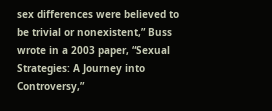sex differences were believed to be trivial or nonexistent,” Buss wrote in a 2003 paper, “Sexual Strategies: A Journey into Controversy,”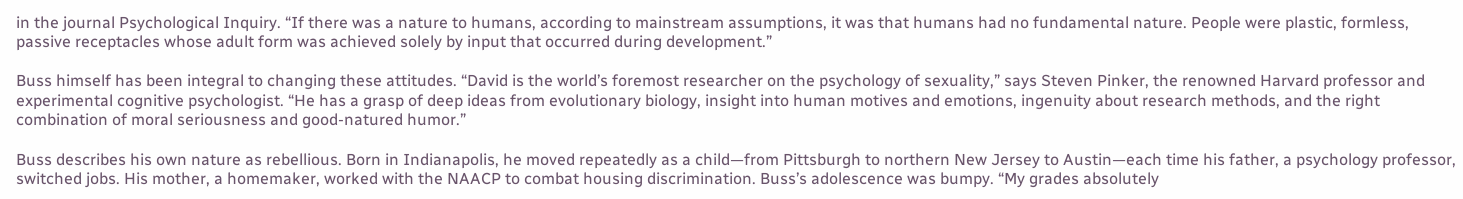in the journal Psychological Inquiry. “If there was a nature to humans, according to mainstream assumptions, it was that humans had no fundamental nature. People were plastic, formless, passive receptacles whose adult form was achieved solely by input that occurred during development.”

Buss himself has been integral to changing these attitudes. “David is the world’s foremost researcher on the psychology of sexuality,” says Steven Pinker, the renowned Harvard professor and experimental cognitive psychologist. “He has a grasp of deep ideas from evolutionary biology, insight into human motives and emotions, ingenuity about research methods, and the right combination of moral seriousness and good-natured humor.”

Buss describes his own nature as rebellious. Born in Indianapolis, he moved repeatedly as a child—from Pittsburgh to northern New Jersey to Austin—each time his father, a psychology professor, switched jobs. His mother, a homemaker, worked with the NAACP to combat housing discrimination. Buss’s adolescence was bumpy. “My grades absolutely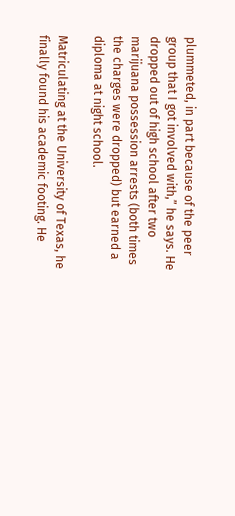plummeted, in part because of the peer group that I got involved with,” he says. He dropped out of high school after two marijuana possession arrests (both times the charges were dropped) but earned a diploma at night school.

Matriculating at the University of Texas, he finally found his academic footing. He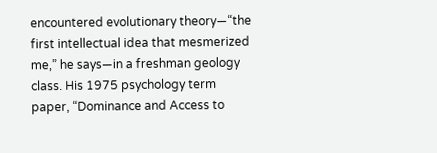encountered evolutionary theory—“the first intellectual idea that mesmerized me,” he says—in a freshman geology class. His 1975 psychology term paper, “Dominance and Access to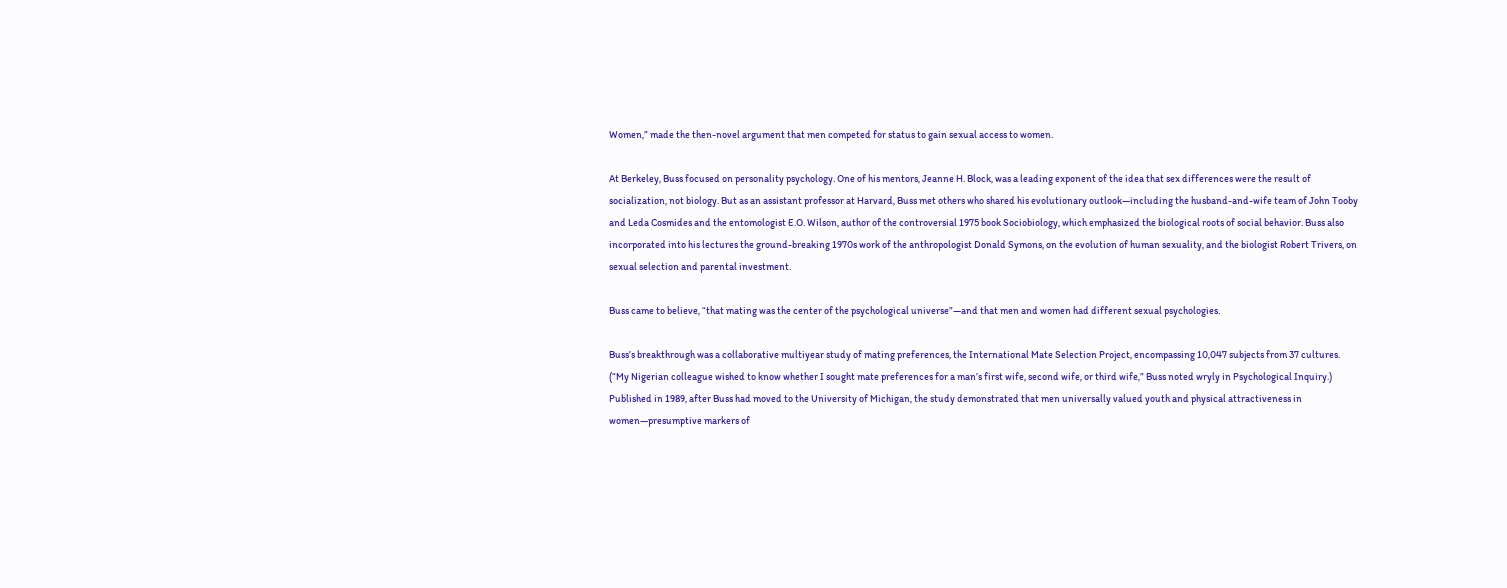Women,” made the then-novel argument that men competed for status to gain sexual access to women.

At Berkeley, Buss focused on personality psychology. One of his mentors, Jeanne H. Block, was a leading exponent of the idea that sex differences were the result of socialization, not biology. But as an assistant professor at Harvard, Buss met others who shared his evolutionary outlook—including the husband-and-wife team of John Tooby and Leda Cosmides and the entomologist E.O. Wilson, author of the controversial 1975 book Sociobiology, which emphasized the biological roots of social behavior. Buss also incorporated into his lectures the ground-breaking 1970s work of the anthropologist Donald Symons, on the evolution of human sexuality, and the biologist Robert Trivers, on sexual selection and parental investment.

Buss came to believe, “that mating was the center of the psychological universe”—and that men and women had different sexual psychologies.

Buss’s breakthrough was a collaborative multiyear study of mating preferences, the International Mate Selection Project, encompassing 10,047 subjects from 37 cultures. (“My Nigerian colleague wished to know whether I sought mate preferences for a man’s first wife, second wife, or third wife,” Buss noted wryly in Psychological Inquiry.) Published in 1989, after Buss had moved to the University of Michigan, the study demonstrated that men universally valued youth and physical attractiveness in women—presumptive markers of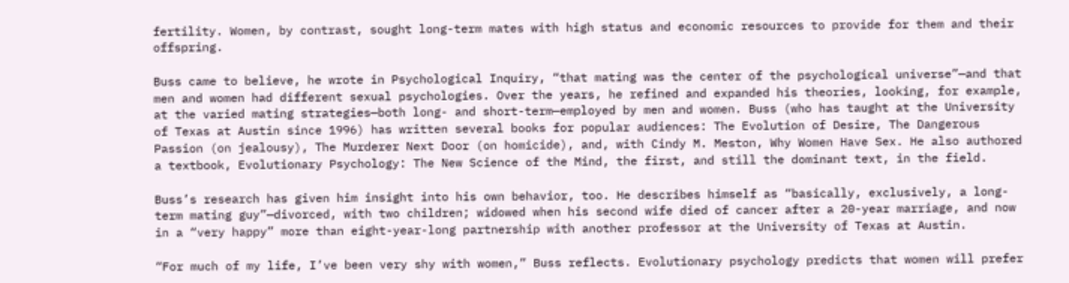fertility. Women, by contrast, sought long-term mates with high status and economic resources to provide for them and their offspring.

Buss came to believe, he wrote in Psychological Inquiry, “that mating was the center of the psychological universe”—and that men and women had different sexual psychologies. Over the years, he refined and expanded his theories, looking, for example, at the varied mating strategies—both long- and short-term—employed by men and women. Buss (who has taught at the University of Texas at Austin since 1996) has written several books for popular audiences: The Evolution of Desire, The Dangerous Passion (on jealousy), The Murderer Next Door (on homicide), and, with Cindy M. Meston, Why Women Have Sex. He also authored a textbook, Evolutionary Psychology: The New Science of the Mind, the first, and still the dominant text, in the field.

Buss’s research has given him insight into his own behavior, too. He describes himself as “basically, exclusively, a long-term mating guy”—divorced, with two children; widowed when his second wife died of cancer after a 20-year marriage, and now in a “very happy” more than eight-year-long partnership with another professor at the University of Texas at Austin.

“For much of my life, I’ve been very shy with women,” Buss reflects. Evolutionary psychology predicts that women will prefer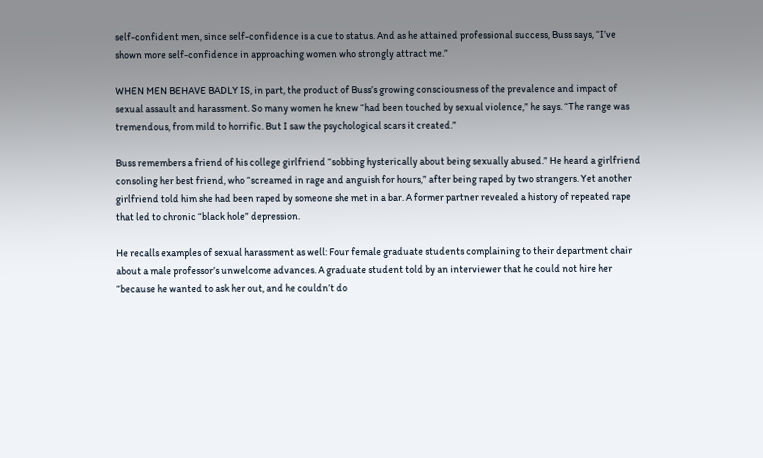self-confident men, since self-confidence is a cue to status. And as he attained professional success, Buss says, “I’ve shown more self-confidence in approaching women who strongly attract me.”

WHEN MEN BEHAVE BADLY IS, in part, the product of Buss’s growing consciousness of the prevalence and impact of sexual assault and harassment. So many women he knew “had been touched by sexual violence,” he says. “The range was tremendous, from mild to horrific. But I saw the psychological scars it created.”

Buss remembers a friend of his college girlfriend “sobbing hysterically about being sexually abused.” He heard a girlfriend consoling her best friend, who “screamed in rage and anguish for hours,” after being raped by two strangers. Yet another girlfriend told him she had been raped by someone she met in a bar. A former partner revealed a history of repeated rape that led to chronic “black hole” depression.

He recalls examples of sexual harassment as well: Four female graduate students complaining to their department chair about a male professor’s unwelcome advances. A graduate student told by an interviewer that he could not hire her “because he wanted to ask her out, and he couldn’t do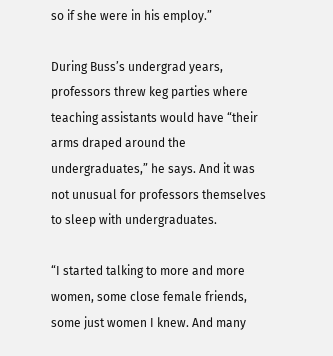so if she were in his employ.”

During Buss’s undergrad years, professors threw keg parties where teaching assistants would have “their arms draped around the undergraduates,” he says. And it was not unusual for professors themselves to sleep with undergraduates.

“I started talking to more and more women, some close female friends, some just women I knew. And many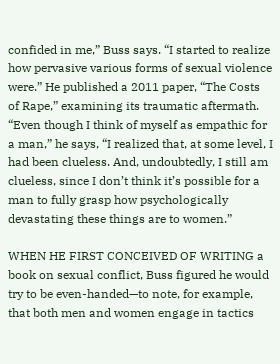confided in me,” Buss says. “I started to realize how pervasive various forms of sexual violence were.” He published a 2011 paper, “The Costs of Rape,” examining its traumatic aftermath. “Even though I think of myself as empathic for a man,” he says, “I realized that, at some level, I had been clueless. And, undoubtedly, I still am clueless, since I don’t think it’s possible for a man to fully grasp how psychologically devastating these things are to women.”

WHEN HE FIRST CONCEIVED OF WRITING a book on sexual conflict, Buss figured he would try to be even-handed—to note, for example, that both men and women engage in tactics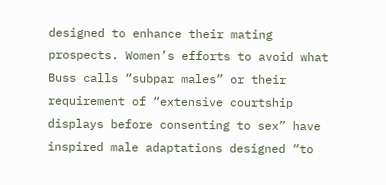designed to enhance their mating prospects. Women’s efforts to avoid what Buss calls “subpar males” or their requirement of “extensive courtship displays before consenting to sex” have inspired male adaptations designed “to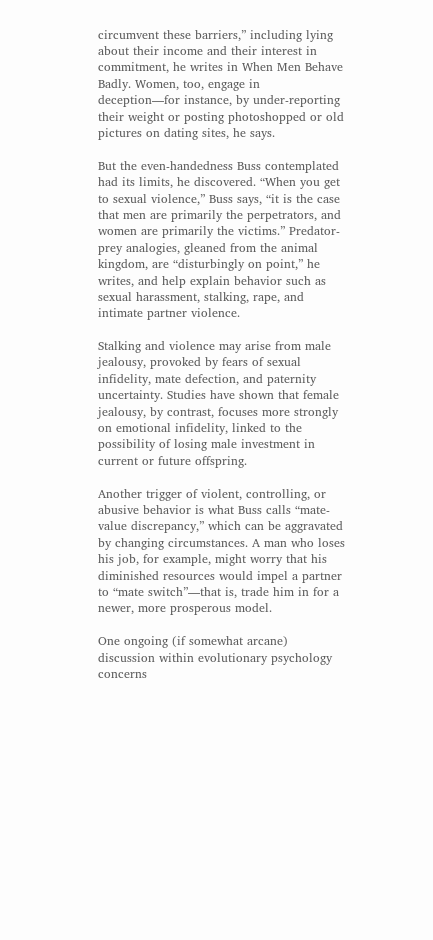circumvent these barriers,” including lying about their income and their interest in commitment, he writes in When Men Behave Badly. Women, too, engage in deception—for instance, by under-reporting their weight or posting photoshopped or old pictures on dating sites, he says.

But the even-handedness Buss contemplated had its limits, he discovered. “When you get to sexual violence,” Buss says, “it is the case that men are primarily the perpetrators, and women are primarily the victims.” Predator-prey analogies, gleaned from the animal kingdom, are “disturbingly on point,” he writes, and help explain behavior such as sexual harassment, stalking, rape, and intimate partner violence.

Stalking and violence may arise from male jealousy, provoked by fears of sexual infidelity, mate defection, and paternity uncertainty. Studies have shown that female jealousy, by contrast, focuses more strongly on emotional infidelity, linked to the possibility of losing male investment in current or future offspring.

Another trigger of violent, controlling, or abusive behavior is what Buss calls “mate-value discrepancy,” which can be aggravated by changing circumstances. A man who loses his job, for example, might worry that his diminished resources would impel a partner to “mate switch”—that is, trade him in for a newer, more prosperous model.

One ongoing (if somewhat arcane) discussion within evolutionary psychology concerns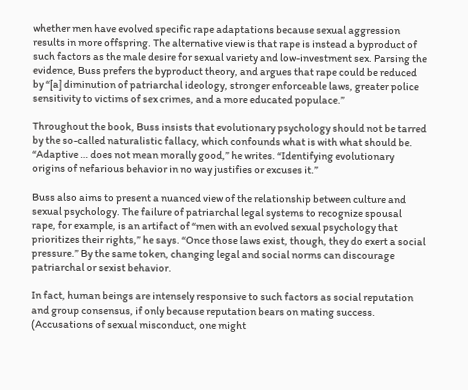whether men have evolved specific rape adaptations because sexual aggression results in more offspring. The alternative view is that rape is instead a byproduct of such factors as the male desire for sexual variety and low-investment sex. Parsing the evidence, Buss prefers the byproduct theory, and argues that rape could be reduced by “[a] diminution of patriarchal ideology, stronger enforceable laws, greater police sensitivity to victims of sex crimes, and a more educated populace.”

Throughout the book, Buss insists that evolutionary psychology should not be tarred by the so-called naturalistic fallacy, which confounds what is with what should be. “Adaptive … does not mean morally good,” he writes. “Identifying evolutionary origins of nefarious behavior in no way justifies or excuses it.”

Buss also aims to present a nuanced view of the relationship between culture and sexual psychology. The failure of patriarchal legal systems to recognize spousal rape, for example, is an artifact of “men with an evolved sexual psychology that prioritizes their rights,” he says. “Once those laws exist, though, they do exert a social pressure.” By the same token, changing legal and social norms can discourage patriarchal or sexist behavior.

In fact, human beings are intensely responsive to such factors as social reputation and group consensus, if only because reputation bears on mating success. (Accusations of sexual misconduct, one might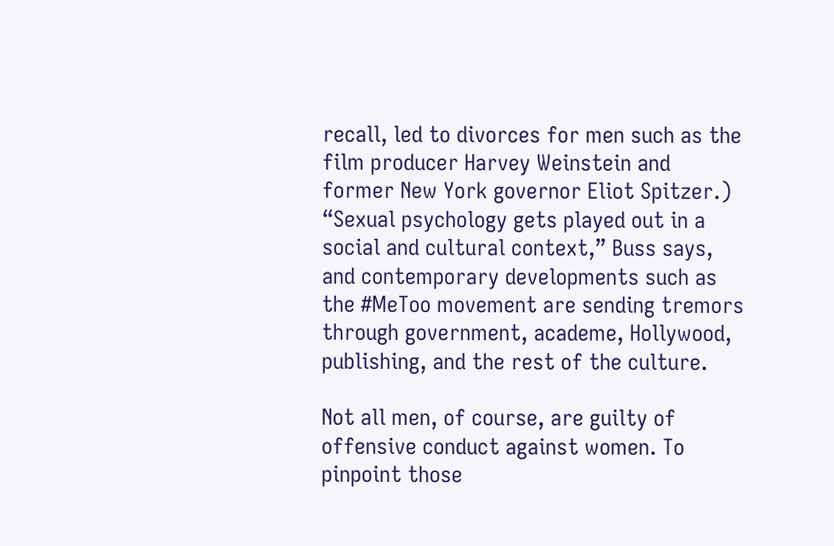recall, led to divorces for men such as the film producer Harvey Weinstein and former New York governor Eliot Spitzer.) “Sexual psychology gets played out in a social and cultural context,” Buss says, and contemporary developments such as the #MeToo movement are sending tremors through government, academe, Hollywood, publishing, and the rest of the culture.

Not all men, of course, are guilty of offensive conduct against women. To pinpoint those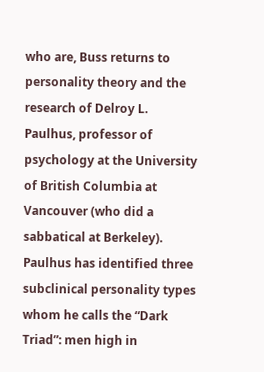who are, Buss returns to personality theory and the research of Delroy L. Paulhus, professor of psychology at the University of British Columbia at Vancouver (who did a sabbatical at Berkeley). Paulhus has identified three subclinical personality types whom he calls the “Dark Triad”: men high in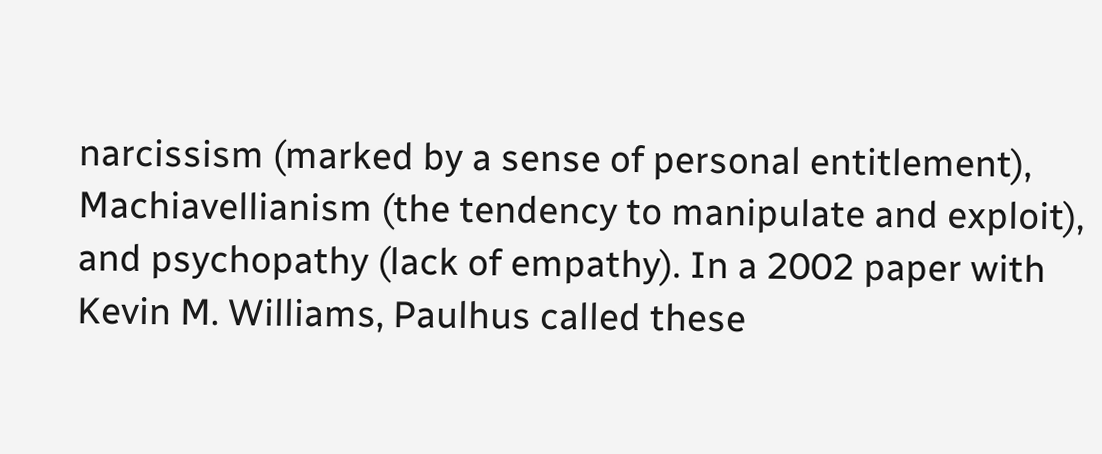narcissism (marked by a sense of personal entitlement), Machiavellianism (the tendency to manipulate and exploit), and psychopathy (lack of empathy). In a 2002 paper with Kevin M. Williams, Paulhus called these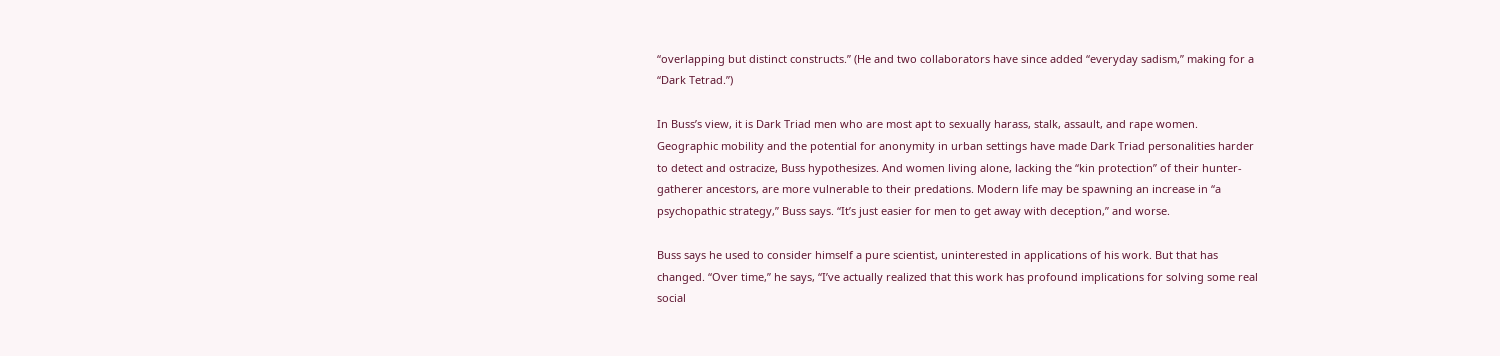“overlapping but distinct constructs.” (He and two collaborators have since added “everyday sadism,” making for a “Dark Tetrad.”)

In Buss’s view, it is Dark Triad men who are most apt to sexually harass, stalk, assault, and rape women. Geographic mobility and the potential for anonymity in urban settings have made Dark Triad personalities harder to detect and ostracize, Buss hypothesizes. And women living alone, lacking the “kin protection” of their hunter-gatherer ancestors, are more vulnerable to their predations. Modern life may be spawning an increase in “a psychopathic strategy,” Buss says. “It’s just easier for men to get away with deception,” and worse.

Buss says he used to consider himself a pure scientist, uninterested in applications of his work. But that has changed. “Over time,” he says, “I’ve actually realized that this work has profound implications for solving some real social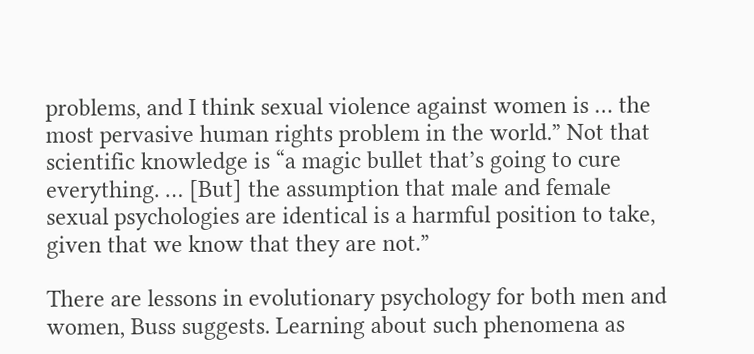problems, and I think sexual violence against women is … the most pervasive human rights problem in the world.” Not that scientific knowledge is “a magic bullet that’s going to cure everything. … [But] the assumption that male and female sexual psychologies are identical is a harmful position to take, given that we know that they are not.”

There are lessons in evolutionary psychology for both men and women, Buss suggests. Learning about such phenomena as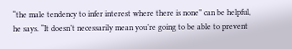“the male tendency to infer interest where there is none” can be helpful, he says. “It doesn’t necessarily mean you’re going to be able to prevent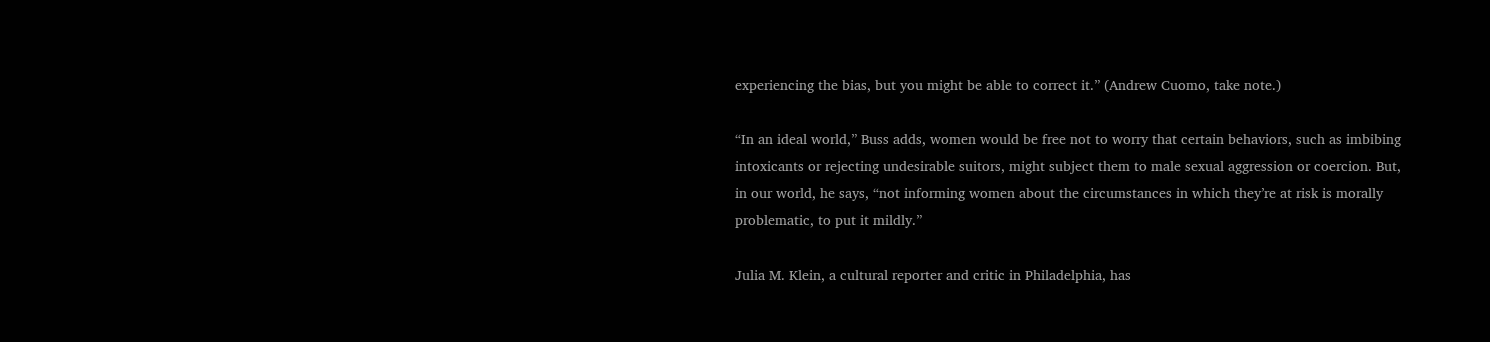experiencing the bias, but you might be able to correct it.” (Andrew Cuomo, take note.)

“In an ideal world,” Buss adds, women would be free not to worry that certain behaviors, such as imbibing intoxicants or rejecting undesirable suitors, might subject them to male sexual aggression or coercion. But, in our world, he says, “not informing women about the circumstances in which they’re at risk is morally problematic, to put it mildly.”

Julia M. Klein, a cultural reporter and critic in Philadelphia, has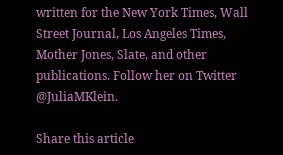written for the New York Times, Wall Street Journal, Los Angeles Times, Mother Jones, Slate, and other publications. Follow her on Twitter @JuliaMKlein.

Share this article